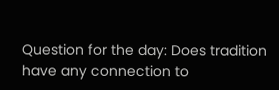Question for the day: Does tradition have any connection to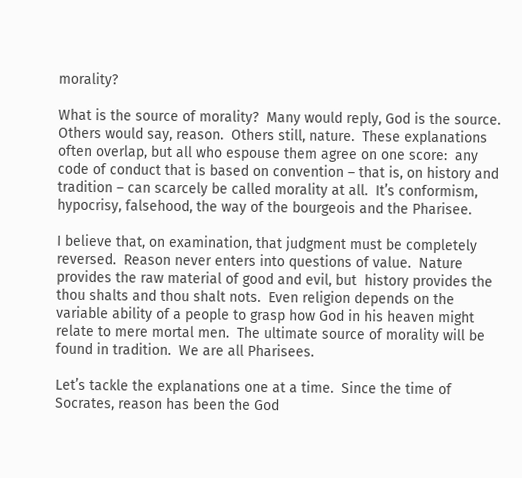morality?

What is the source of morality?  Many would reply, God is the source.  Others would say, reason.  Others still, nature.  These explanations often overlap, but all who espouse them agree on one score:  any code of conduct that is based on convention – that is, on history and tradition – can scarcely be called morality at all.  It’s conformism, hypocrisy, falsehood, the way of the bourgeois and the Pharisee.

I believe that, on examination, that judgment must be completely reversed.  Reason never enters into questions of value.  Nature provides the raw material of good and evil, but  history provides the thou shalts and thou shalt nots.  Even religion depends on the variable ability of a people to grasp how God in his heaven might relate to mere mortal men.  The ultimate source of morality will be found in tradition.  We are all Pharisees.

Let’s tackle the explanations one at a time.  Since the time of Socrates, reason has been the God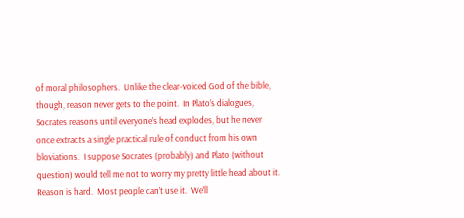of moral philosophers.  Unlike the clear-voiced God of the bible, though, reason never gets to the point.  In Plato’s dialogues, Socrates reasons until everyone’s head explodes, but he never once extracts a single practical rule of conduct from his own bloviations.  I suppose Socrates (probably) and Plato (without question) would tell me not to worry my pretty little head about it.  Reason is hard.  Most people can’t use it.  We’ll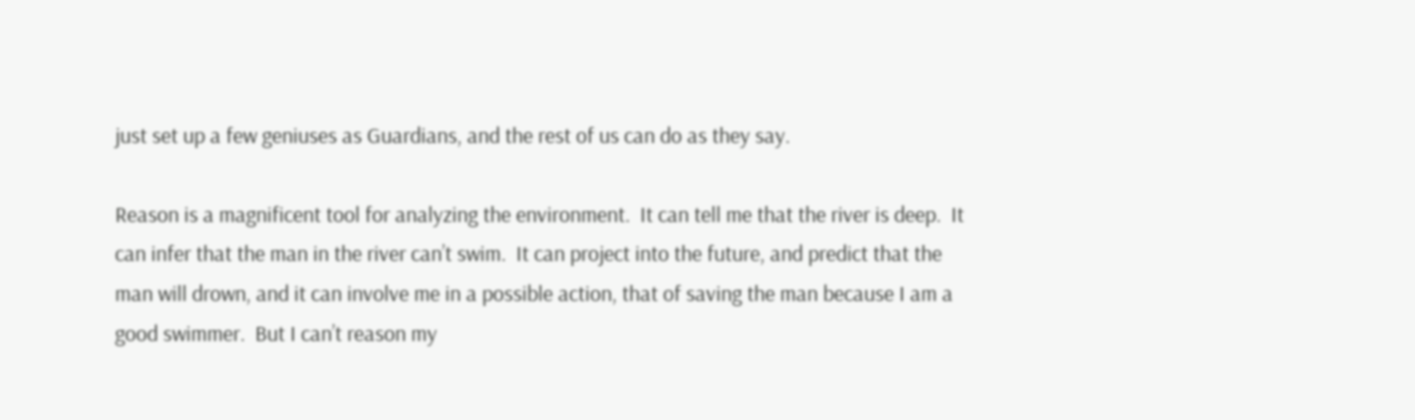just set up a few geniuses as Guardians, and the rest of us can do as they say.

Reason is a magnificent tool for analyzing the environment.  It can tell me that the river is deep.  It can infer that the man in the river can’t swim.  It can project into the future, and predict that the man will drown, and it can involve me in a possible action, that of saving the man because I am a good swimmer.  But I can’t reason my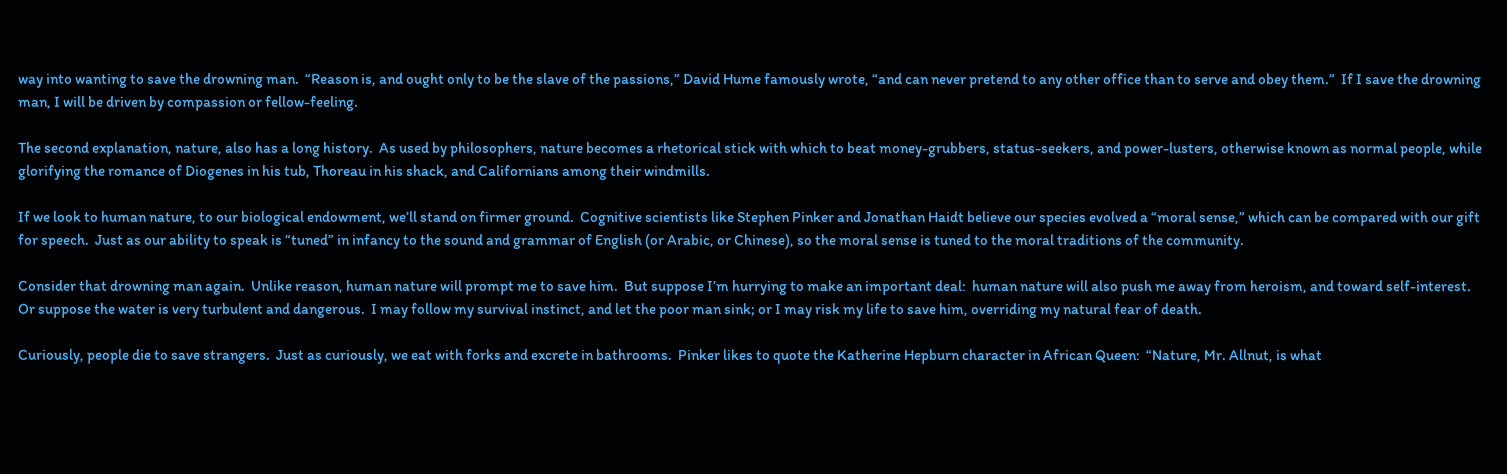way into wanting to save the drowning man.  “Reason is, and ought only to be the slave of the passions,” David Hume famously wrote, “and can never pretend to any other office than to serve and obey them.”  If I save the drowning man, I will be driven by compassion or fellow-feeling.

The second explanation, nature, also has a long history.  As used by philosophers, nature becomes a rhetorical stick with which to beat money-grubbers, status-seekers, and power-lusters, otherwise known as normal people, while glorifying the romance of Diogenes in his tub, Thoreau in his shack, and Californians among their windmills.

If we look to human nature, to our biological endowment, we’ll stand on firmer ground.  Cognitive scientists like Stephen Pinker and Jonathan Haidt believe our species evolved a “moral sense,” which can be compared with our gift for speech.  Just as our ability to speak is “tuned” in infancy to the sound and grammar of English (or Arabic, or Chinese), so the moral sense is tuned to the moral traditions of the community.

Consider that drowning man again.  Unlike reason, human nature will prompt me to save him.  But suppose I’m hurrying to make an important deal:  human nature will also push me away from heroism, and toward self-interest.  Or suppose the water is very turbulent and dangerous.  I may follow my survival instinct, and let the poor man sink; or I may risk my life to save him, overriding my natural fear of death.

Curiously, people die to save strangers.  Just as curiously, we eat with forks and excrete in bathrooms.  Pinker likes to quote the Katherine Hepburn character in African Queen:  “Nature, Mr. Allnut, is what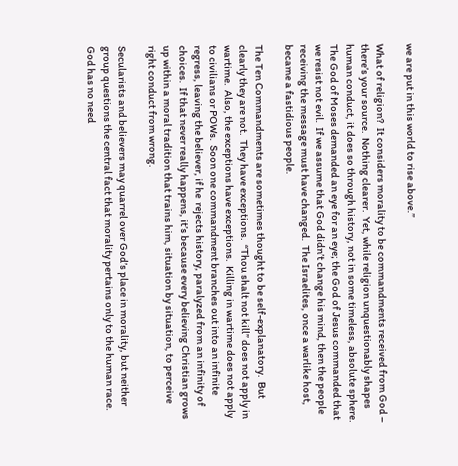we are put in this world to rise above.”

What of religion?  It considers morality to be commandments received from God – there’s your source.  Nothing clearer.  Yet, while religion unquestionably shapes human conduct, it does so through history, not in some timeless, absolute sphere.  The God of Moses demanded an eye for an eye; the God of Jesus commanded that we resist not evil.  If we assume that God didn’t change his mind, then the people receiving the message must have changed.  The Israelites, once a warlike host, became a fastidious people.

The Ten Commandments are sometimes thought to be self-explanatory.  But clearly they are not.  They have exceptions.  “Thou shalt not kill” does not apply in wartime.  Also, the exceptions have exceptions.  Killing in wartime does not apply to civilians or POWs.  Soon one commandment branches out into an infinite regress, leaving the believer, if he  rejects history, paralyzed from an infinity of choices.  If that never really happens, it’s because every believing Christian grows up within a moral tradition that trains him, situation by situation, to perceive right conduct from wrong.

Secularists and believers may quarrel over God’s place in morality, but neither group questions the central fact that morality pertains only to the human race.  God has no need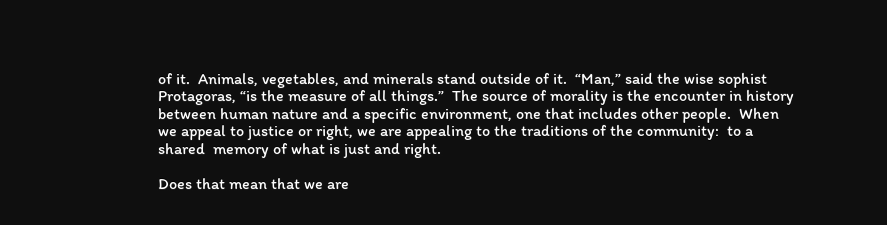of it.  Animals, vegetables, and minerals stand outside of it.  “Man,” said the wise sophist Protagoras, “is the measure of all things.”  The source of morality is the encounter in history between human nature and a specific environment, one that includes other people.  When we appeal to justice or right, we are appealing to the traditions of the community:  to a shared  memory of what is just and right.

Does that mean that we are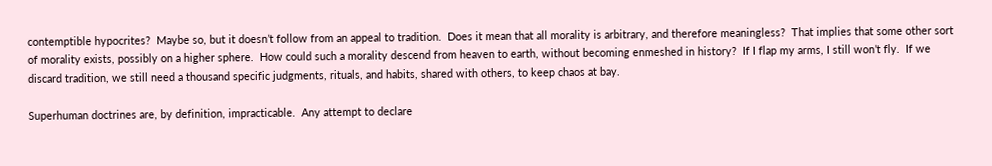contemptible hypocrites?  Maybe so, but it doesn’t follow from an appeal to tradition.  Does it mean that all morality is arbitrary, and therefore meaningless?  That implies that some other sort of morality exists, possibly on a higher sphere.  How could such a morality descend from heaven to earth, without becoming enmeshed in history?  If I flap my arms, I still won’t fly.  If we discard tradition, we still need a thousand specific judgments, rituals, and habits, shared with others, to keep chaos at bay.

Superhuman doctrines are, by definition, impracticable.  Any attempt to declare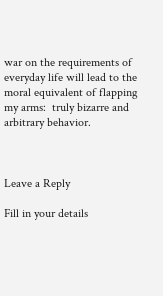war on the requirements of everyday life will lead to the moral equivalent of flapping my arms:  truly bizarre and arbitrary behavior.



Leave a Reply

Fill in your details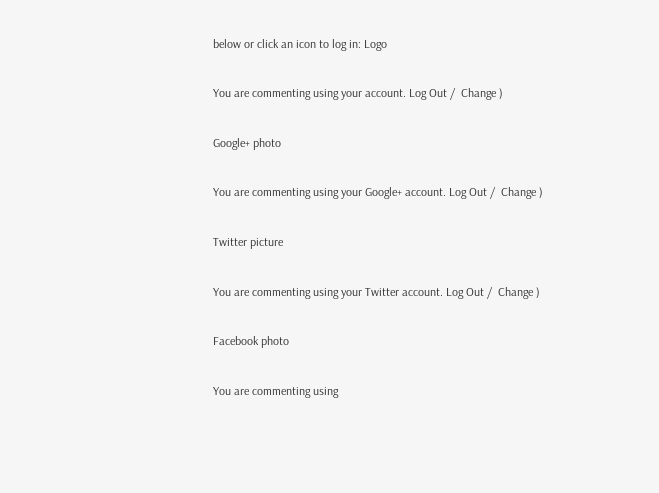below or click an icon to log in: Logo

You are commenting using your account. Log Out /  Change )

Google+ photo

You are commenting using your Google+ account. Log Out /  Change )

Twitter picture

You are commenting using your Twitter account. Log Out /  Change )

Facebook photo

You are commenting using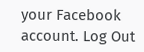your Facebook account. Log Out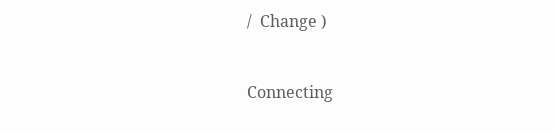/  Change )


Connecting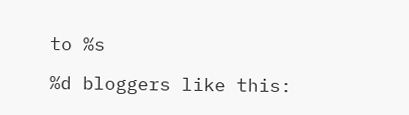to %s

%d bloggers like this: